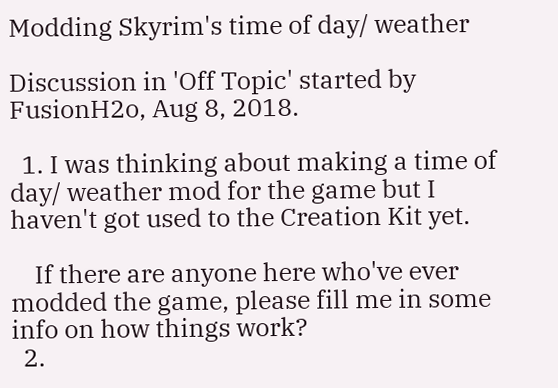Modding Skyrim's time of day/ weather

Discussion in 'Off Topic' started by FusionH2o, Aug 8, 2018.

  1. I was thinking about making a time of day/ weather mod for the game but I haven't got used to the Creation Kit yet.

    If there are anyone here who've ever modded the game, please fill me in some info on how things work?
  2.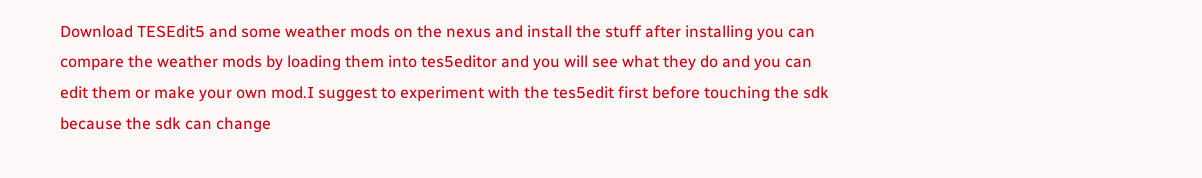Download TESEdit5 and some weather mods on the nexus and install the stuff after installing you can compare the weather mods by loading them into tes5editor and you will see what they do and you can edit them or make your own mod.I suggest to experiment with the tes5edit first before touching the sdk because the sdk can change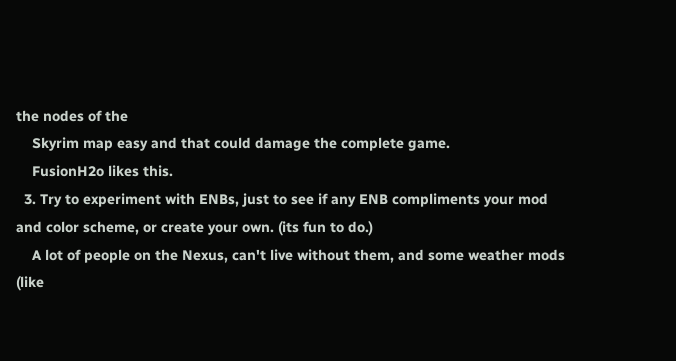the nodes of the
    Skyrim map easy and that could damage the complete game.
    FusionH2o likes this.
  3. Try to experiment with ENBs, just to see if any ENB compliments your mod and color scheme, or create your own. (its fun to do.)
    A lot of people on the Nexus, can't live without them, and some weather mods (like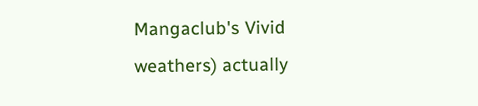Mangaclub's Vivid weathers) actually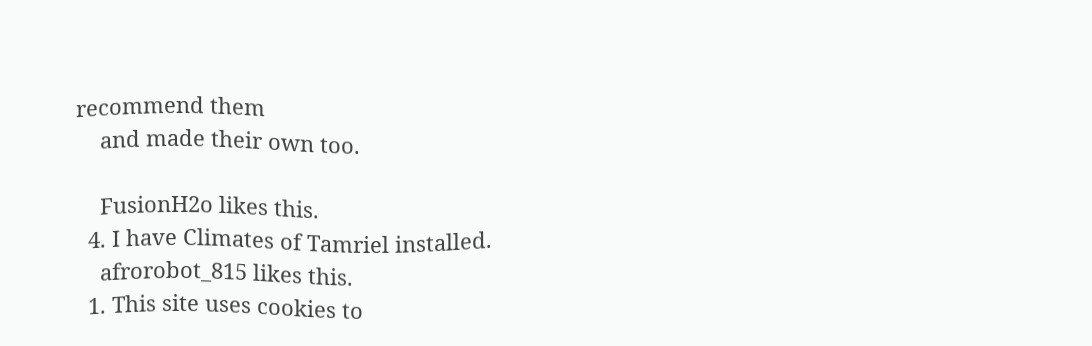recommend them
    and made their own too.

    FusionH2o likes this.
  4. I have Climates of Tamriel installed.
    afrorobot_815 likes this.
  1. This site uses cookies to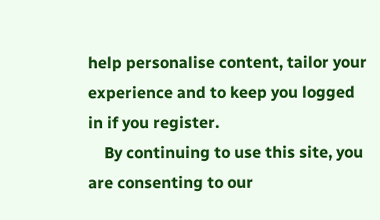help personalise content, tailor your experience and to keep you logged in if you register.
    By continuing to use this site, you are consenting to our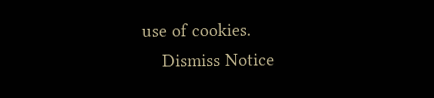use of cookies.
    Dismiss Notice